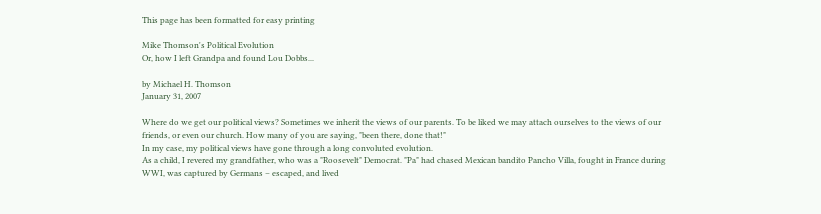This page has been formatted for easy printing

Mike Thomson's Political Evolution
Or, how I left Grandpa and found Lou Dobbs...

by Michael H. Thomson
January 31, 2007

Where do we get our political views? Sometimes we inherit the views of our parents. To be liked we may attach ourselves to the views of our friends, or even our church. How many of you are saying, "been there, done that!"
In my case, my political views have gone through a long convoluted evolution.
As a child, I revered my grandfather, who was a "Roosevelt" Democrat. "Pa" had chased Mexican bandito Pancho Villa, fought in France during WWI, was captured by Germans – escaped, and lived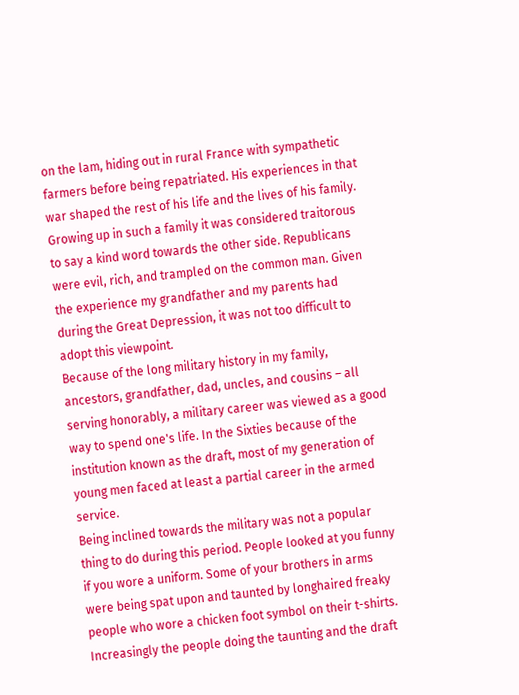on the lam, hiding out in rural France with sympathetic farmers before being repatriated. His experiences in that war shaped the rest of his life and the lives of his family.
Growing up in such a family it was considered traitorous to say a kind word towards the other side. Republicans were evil, rich, and trampled on the common man. Given the experience my grandfather and my parents had during the Great Depression, it was not too difficult to adopt this viewpoint.
Because of the long military history in my family, ancestors, grandfather, dad, uncles, and cousins – all serving honorably, a military career was viewed as a good way to spend one's life. In the Sixties because of the institution known as the draft, most of my generation of young men faced at least a partial career in the armed service.
Being inclined towards the military was not a popular thing to do during this period. People looked at you funny if you wore a uniform. Some of your brothers in arms were being spat upon and taunted by longhaired freaky people who wore a chicken foot symbol on their t-shirts.
Increasingly the people doing the taunting and the draft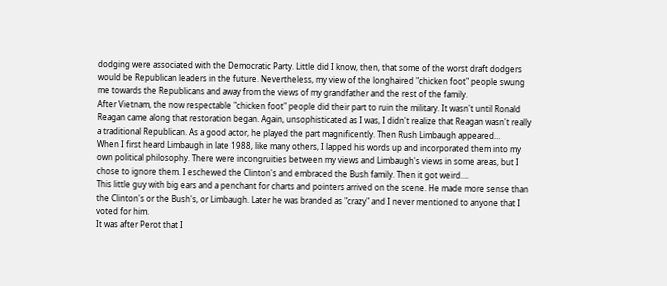dodging were associated with the Democratic Party. Little did I know, then, that some of the worst draft dodgers would be Republican leaders in the future. Nevertheless, my view of the longhaired "chicken foot" people swung me towards the Republicans and away from the views of my grandfather and the rest of the family.
After Vietnam, the now respectable "chicken foot" people did their part to ruin the military. It wasn't until Ronald Reagan came along that restoration began. Again, unsophisticated as I was, I didn't realize that Reagan wasn't really a traditional Republican. As a good actor, he played the part magnificently. Then Rush Limbaugh appeared…
When I first heard Limbaugh in late 1988, like many others, I lapped his words up and incorporated them into my own political philosophy. There were incongruities between my views and Limbaugh's views in some areas, but I chose to ignore them. I eschewed the Clinton's and embraced the Bush family. Then it got weird….
This little guy with big ears and a penchant for charts and pointers arrived on the scene. He made more sense than the Clinton's or the Bush's, or Limbaugh. Later he was branded as "crazy" and I never mentioned to anyone that I voted for him.
It was after Perot that I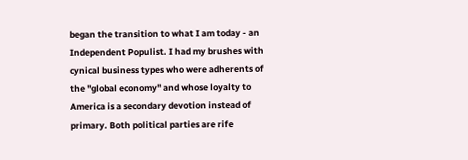began the transition to what I am today - an Independent Populist. I had my brushes with cynical business types who were adherents of the "global economy" and whose loyalty to America is a secondary devotion instead of primary. Both political parties are rife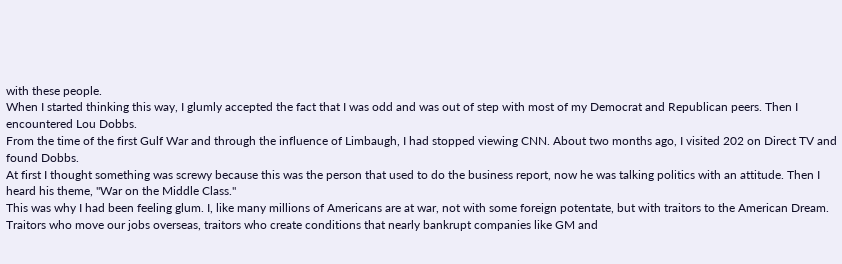with these people.
When I started thinking this way, I glumly accepted the fact that I was odd and was out of step with most of my Democrat and Republican peers. Then I encountered Lou Dobbs.
From the time of the first Gulf War and through the influence of Limbaugh, I had stopped viewing CNN. About two months ago, I visited 202 on Direct TV and found Dobbs.
At first I thought something was screwy because this was the person that used to do the business report, now he was talking politics with an attitude. Then I heard his theme, "War on the Middle Class."
This was why I had been feeling glum. I, like many millions of Americans are at war, not with some foreign potentate, but with traitors to the American Dream.
Traitors who move our jobs overseas, traitors who create conditions that nearly bankrupt companies like GM and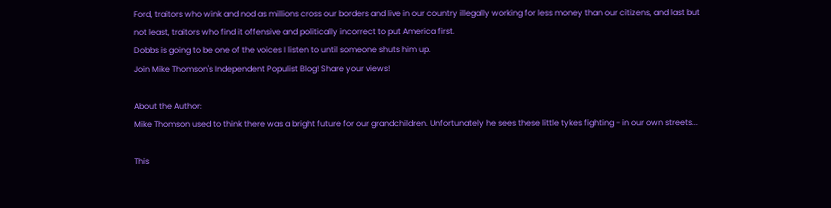Ford, traitors who wink and nod as millions cross our borders and live in our country illegally working for less money than our citizens, and last but not least, traitors who find it offensive and politically incorrect to put America first.
Dobbs is going to be one of the voices I listen to until someone shuts him up.
Join Mike Thomson's Independent Populist Blog! Share your views!

About the Author:
Mike Thomson used to think there was a bright future for our grandchildren. Unfortunately he sees these little tykes fighting - in our own streets...

This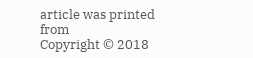article was printed from
Copyright © 2018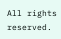All rights reserved.